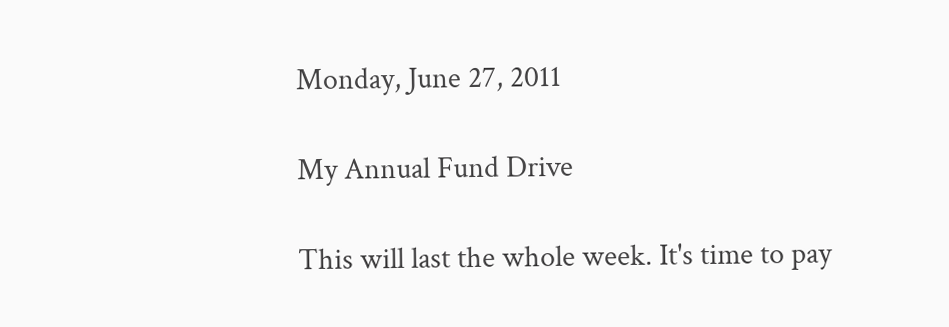Monday, June 27, 2011

My Annual Fund Drive

This will last the whole week. It's time to pay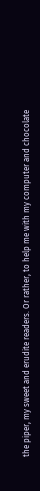the piper, my sweet and erudite readers. Or rather, to help me with my computer and chocolate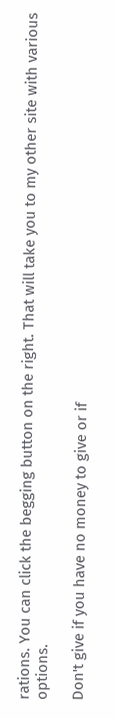rations. You can click the begging button on the right. That will take you to my other site with various options.

Don't give if you have no money to give or if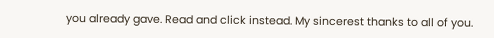you already gave. Read and click instead. My sincerest thanks to all of you.